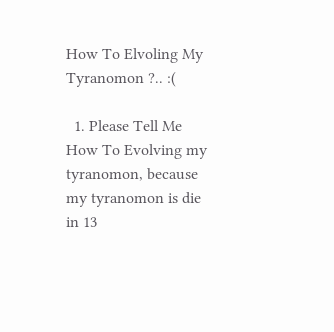How To Elvoling My Tyranomon ?.. :(

  1. Please Tell Me How To Evolving my tyranomon, because my tyranomon is die in 13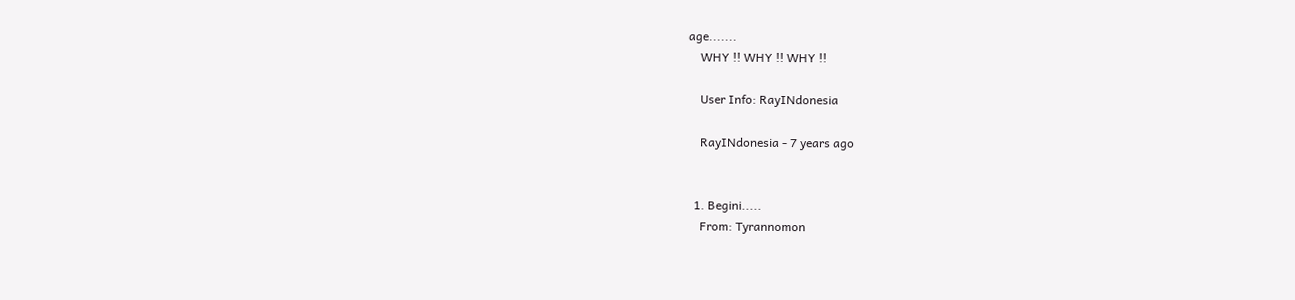age.......
    WHY !! WHY !! WHY !!

    User Info: RayINdonesia

    RayINdonesia - 7 years ago


  1. Begini.....
    From: Tyrannomon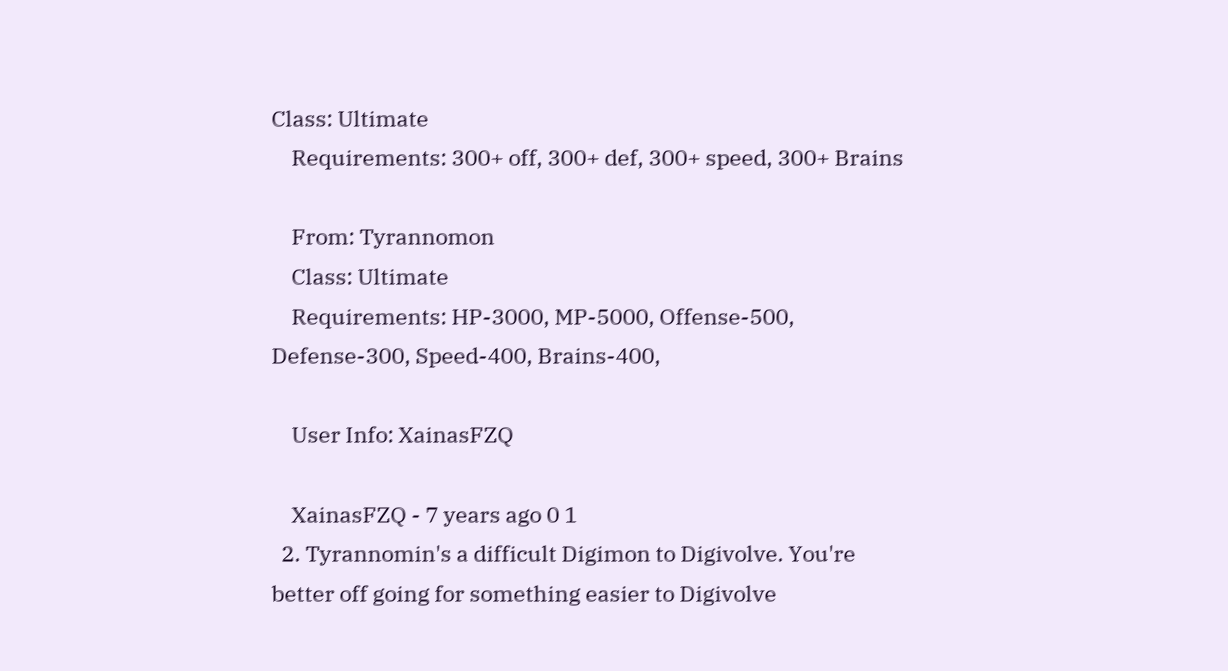Class: Ultimate
    Requirements: 300+ off, 300+ def, 300+ speed, 300+ Brains

    From: Tyrannomon
    Class: Ultimate
    Requirements: HP-3000, MP-5000, Offense-500, Defense-300, Speed-400, Brains-400,

    User Info: XainasFZQ

    XainasFZQ - 7 years ago 0 1
  2. Tyrannomin's a difficult Digimon to Digivolve. You're better off going for something easier to Digivolve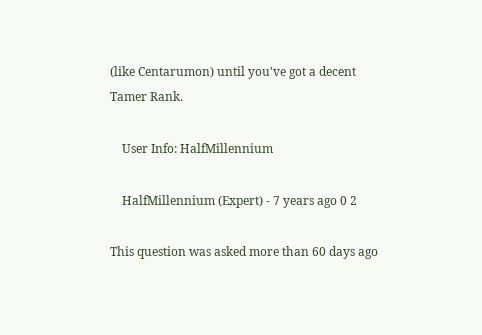(like Centarumon) until you've got a decent Tamer Rank.

    User Info: HalfMillennium

    HalfMillennium (Expert) - 7 years ago 0 2

This question was asked more than 60 days ago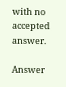with no accepted answer.

Answer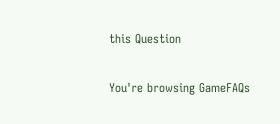this Question

You're browsing GameFAQs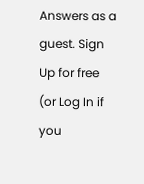Answers as a guest. Sign Up for free (or Log In if you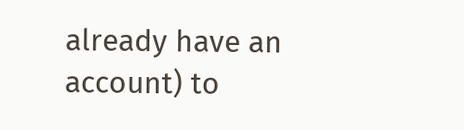already have an account) to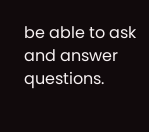be able to ask and answer questions.